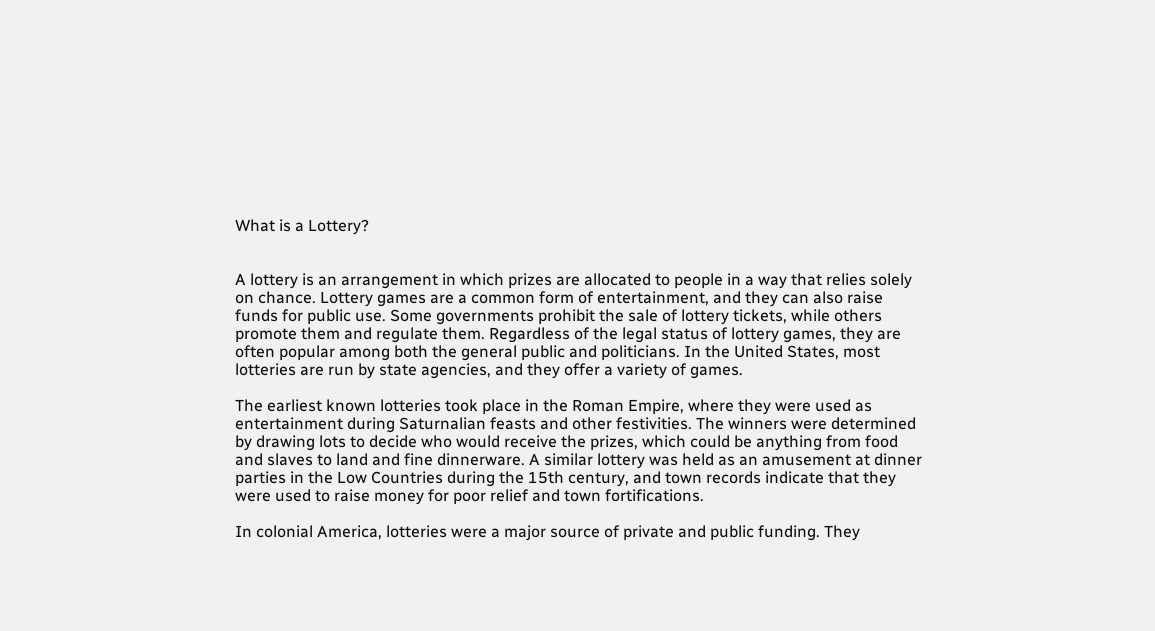What is a Lottery?


A lottery is an arrangement in which prizes are allocated to people in a way that relies solely on chance. Lottery games are a common form of entertainment, and they can also raise funds for public use. Some governments prohibit the sale of lottery tickets, while others promote them and regulate them. Regardless of the legal status of lottery games, they are often popular among both the general public and politicians. In the United States, most lotteries are run by state agencies, and they offer a variety of games.

The earliest known lotteries took place in the Roman Empire, where they were used as entertainment during Saturnalian feasts and other festivities. The winners were determined by drawing lots to decide who would receive the prizes, which could be anything from food and slaves to land and fine dinnerware. A similar lottery was held as an amusement at dinner parties in the Low Countries during the 15th century, and town records indicate that they were used to raise money for poor relief and town fortifications.

In colonial America, lotteries were a major source of private and public funding. They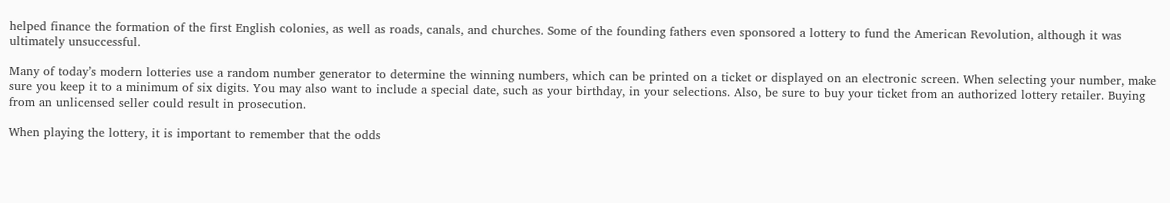helped finance the formation of the first English colonies, as well as roads, canals, and churches. Some of the founding fathers even sponsored a lottery to fund the American Revolution, although it was ultimately unsuccessful.

Many of today’s modern lotteries use a random number generator to determine the winning numbers, which can be printed on a ticket or displayed on an electronic screen. When selecting your number, make sure you keep it to a minimum of six digits. You may also want to include a special date, such as your birthday, in your selections. Also, be sure to buy your ticket from an authorized lottery retailer. Buying from an unlicensed seller could result in prosecution.

When playing the lottery, it is important to remember that the odds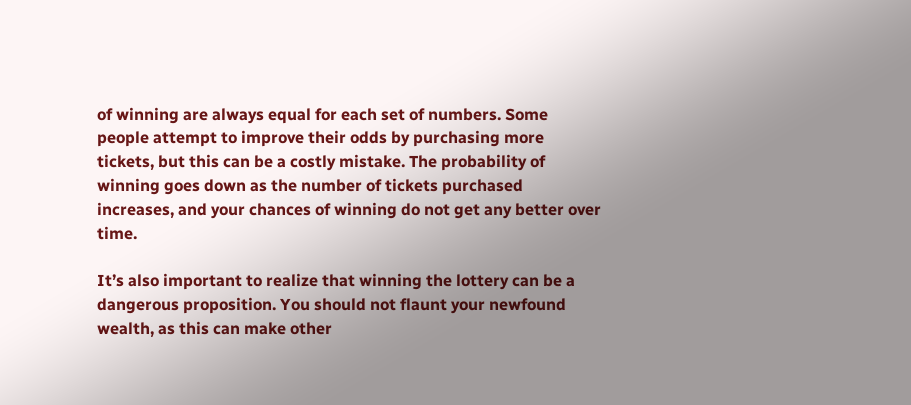of winning are always equal for each set of numbers. Some people attempt to improve their odds by purchasing more tickets, but this can be a costly mistake. The probability of winning goes down as the number of tickets purchased increases, and your chances of winning do not get any better over time.

It’s also important to realize that winning the lottery can be a dangerous proposition. You should not flaunt your newfound wealth, as this can make other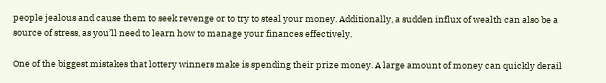people jealous and cause them to seek revenge or to try to steal your money. Additionally, a sudden influx of wealth can also be a source of stress, as you’ll need to learn how to manage your finances effectively.

One of the biggest mistakes that lottery winners make is spending their prize money. A large amount of money can quickly derail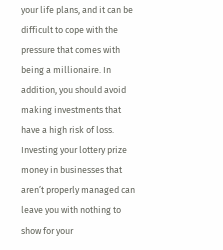your life plans, and it can be difficult to cope with the pressure that comes with being a millionaire. In addition, you should avoid making investments that have a high risk of loss. Investing your lottery prize money in businesses that aren’t properly managed can leave you with nothing to show for your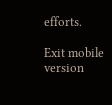efforts.

Exit mobile version